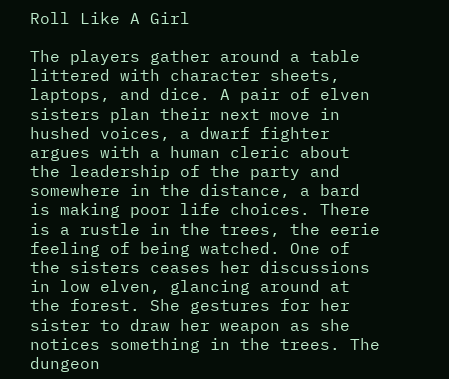Roll Like A Girl

The players gather around a table littered with character sheets, laptops, and dice. A pair of elven sisters plan their next move in hushed voices, a dwarf fighter argues with a human cleric about the leadership of the party and somewhere in the distance, a bard is making poor life choices. There is a rustle in the trees, the eerie feeling of being watched. One of the sisters ceases her discussions in low elven, glancing around at the forest. She gestures for her sister to draw her weapon as she notices something in the trees. The dungeon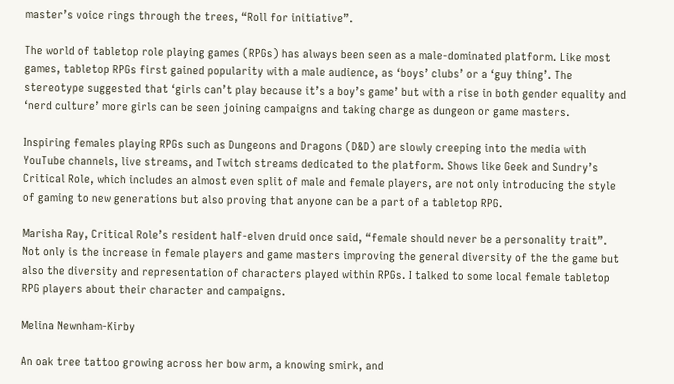master’s voice rings through the trees, “Roll for initiative”.

The world of tabletop role playing games (RPGs) has always been seen as a male-dominated platform. Like most games, tabletop RPGs first gained popularity with a male audience, as ‘boys’ clubs’ or a ‘guy thing’. The stereotype suggested that ‘girls can’t play because it’s a boy’s game’ but with a rise in both gender equality and ‘nerd culture’ more girls can be seen joining campaigns and taking charge as dungeon or game masters.

Inspiring females playing RPGs such as Dungeons and Dragons (D&D) are slowly creeping into the media with YouTube channels, live streams, and Twitch streams dedicated to the platform. Shows like Geek and Sundry’s Critical Role, which includes an almost even split of male and female players, are not only introducing the style of gaming to new generations but also proving that anyone can be a part of a tabletop RPG.

Marisha Ray, Critical Role’s resident half-elven druid once said, “female should never be a personality trait”. Not only is the increase in female players and game masters improving the general diversity of the the game but also the diversity and representation of characters played within RPGs. I talked to some local female tabletop RPG players about their character and campaigns.

Melina Newnham-Kirby

An oak tree tattoo growing across her bow arm, a knowing smirk, and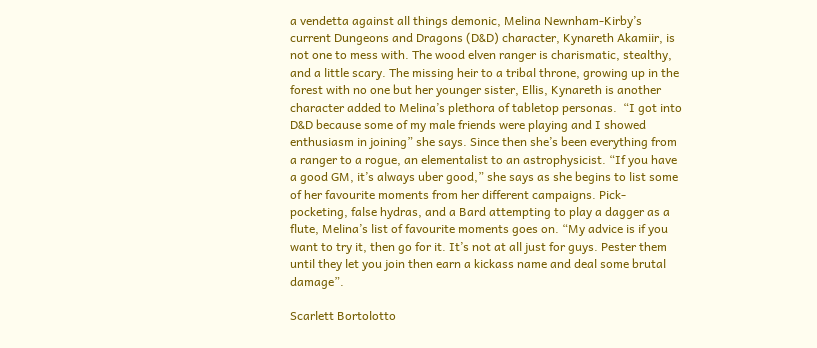a vendetta against all things demonic, Melina Newnham-Kirby’s current Dungeons and Dragons (D&D) character, Kynareth Akamiir, is not one to mess with. The wood elven ranger is charismatic, stealthy, and a little scary. The missing heir to a tribal throne, growing up in the forest with no one but her younger sister, Ellis, Kynareth is another character added to Melina’s plethora of tabletop personas.  “I got into D&D because some of my male friends were playing and I showed enthusiasm in joining” she says. Since then she’s been everything from a ranger to a rogue, an elementalist to an astrophysicist. “If you have a good GM, it’s always uber good,” she says as she begins to list some of her favourite moments from her different campaigns. Pick- pocketing, false hydras, and a Bard attempting to play a dagger as a flute, Melina’s list of favourite moments goes on. “My advice is if you want to try it, then go for it. It’s not at all just for guys. Pester them until they let you join then earn a kickass name and deal some brutal damage”.

Scarlett Bortolotto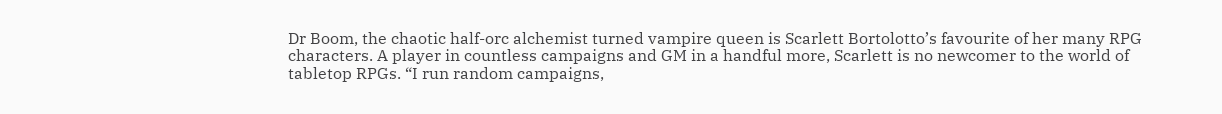Dr Boom, the chaotic half-orc alchemist turned vampire queen is Scarlett Bortolotto’s favourite of her many RPG characters. A player in countless campaigns and GM in a handful more, Scarlett is no newcomer to the world of tabletop RPGs. “I run random campaigns,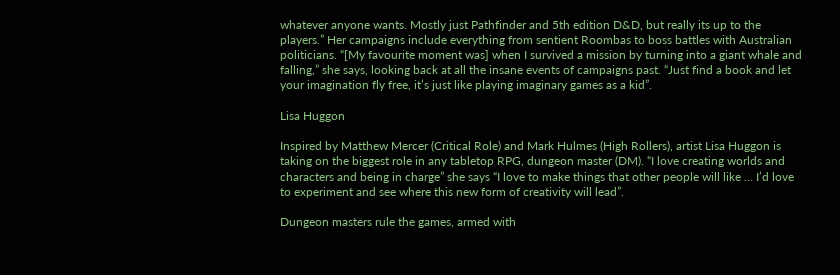whatever anyone wants. Mostly just Pathfinder and 5th edition D&D, but really its up to the players.” Her campaigns include everything from sentient Roombas to boss battles with Australian politicians. “[My favourite moment was] when I survived a mission by turning into a giant whale and falling,” she says, looking back at all the insane events of campaigns past. “Just find a book and let your imagination fly free, it’s just like playing imaginary games as a kid”.

Lisa Huggon

Inspired by Matthew Mercer (Critical Role) and Mark Hulmes (High Rollers), artist Lisa Huggon is taking on the biggest role in any tabletop RPG, dungeon master (DM). “I love creating worlds and characters and being in charge” she says “I love to make things that other people will like … I’d love to experiment and see where this new form of creativity will lead”.

Dungeon masters rule the games, armed with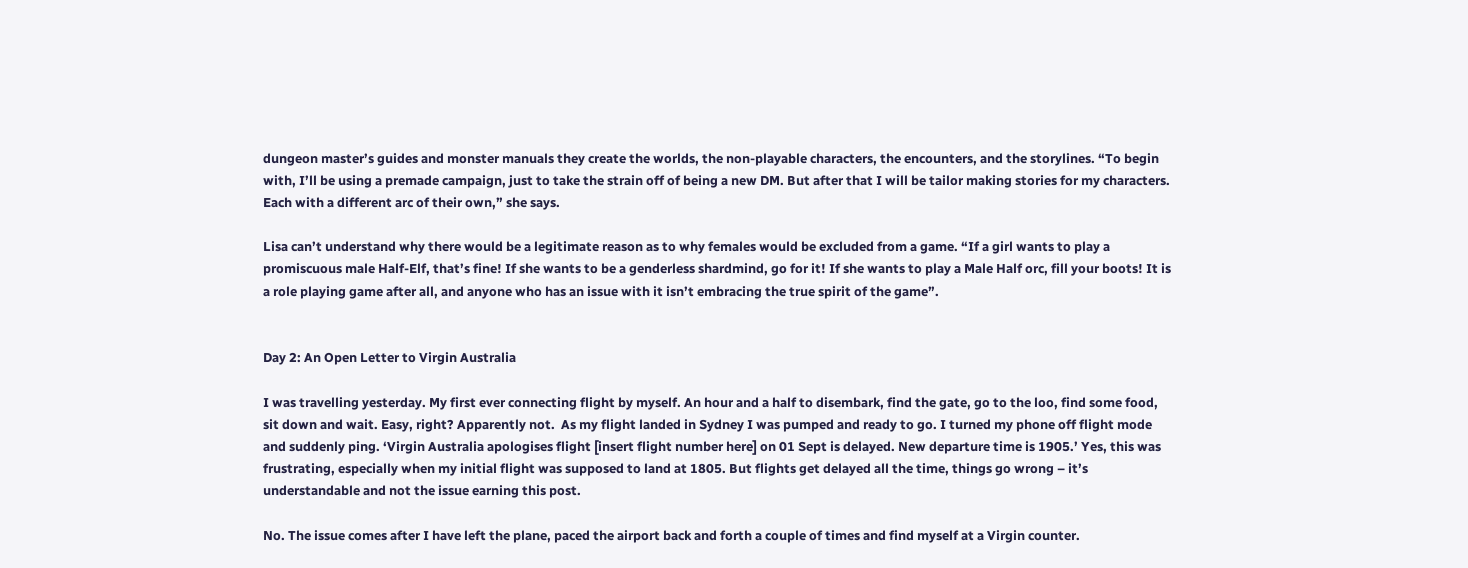dungeon master’s guides and monster manuals they create the worlds, the non-playable characters, the encounters, and the storylines. “To begin with, I’ll be using a premade campaign, just to take the strain off of being a new DM. But after that I will be tailor making stories for my characters. Each with a different arc of their own,” she says.

Lisa can’t understand why there would be a legitimate reason as to why females would be excluded from a game. “If a girl wants to play a promiscuous male Half-Elf, that’s fine! If she wants to be a genderless shardmind, go for it! If she wants to play a Male Half orc, fill your boots! It is a role playing game after all, and anyone who has an issue with it isn’t embracing the true spirit of the game”.


Day 2: An Open Letter to Virgin Australia

I was travelling yesterday. My first ever connecting flight by myself. An hour and a half to disembark, find the gate, go to the loo, find some food, sit down and wait. Easy, right? Apparently not.  As my flight landed in Sydney I was pumped and ready to go. I turned my phone off flight mode and suddenly ping. ‘Virgin Australia apologises flight [insert flight number here] on 01 Sept is delayed. New departure time is 1905.’ Yes, this was frustrating, especially when my initial flight was supposed to land at 1805. But flights get delayed all the time, things go wrong – it’s understandable and not the issue earning this post.

No. The issue comes after I have left the plane, paced the airport back and forth a couple of times and find myself at a Virgin counter.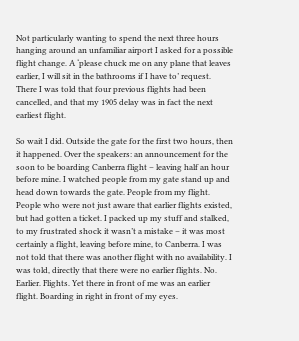Not particularly wanting to spend the next three hours hanging around an unfamiliar airport I asked for a possible flight change. A ‘please chuck me on any plane that leaves earlier, I will sit in the bathrooms if I have to’ request. There I was told that four previous flights had been cancelled, and that my 1905 delay was in fact the next earliest flight.

So wait I did. Outside the gate for the first two hours, then it happened. Over the speakers: an announcement for the soon to be boarding Canberra flight – leaving half an hour before mine. I watched people from my gate stand up and head down towards the gate. People from my flight. People who were not just aware that earlier flights existed, but had gotten a ticket. I packed up my stuff and stalked, to my frustrated shock it wasn’t a mistake – it was most certainly a flight, leaving before mine, to Canberra. I was not told that there was another flight with no availability. I was told, directly that there were no earlier flights. No. Earlier. Flights. Yet there in front of me was an earlier flight. Boarding in right in front of my eyes.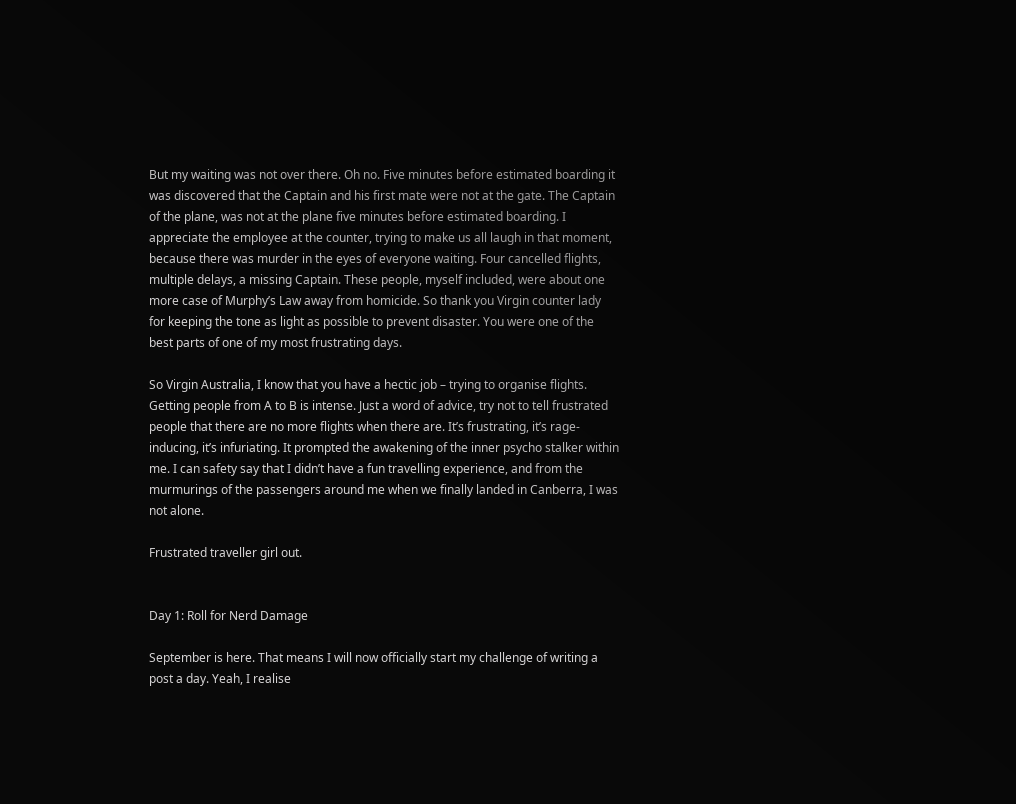But my waiting was not over there. Oh no. Five minutes before estimated boarding it was discovered that the Captain and his first mate were not at the gate. The Captain of the plane, was not at the plane five minutes before estimated boarding. I appreciate the employee at the counter, trying to make us all laugh in that moment, because there was murder in the eyes of everyone waiting. Four cancelled flights, multiple delays, a missing Captain. These people, myself included, were about one more case of Murphy’s Law away from homicide. So thank you Virgin counter lady for keeping the tone as light as possible to prevent disaster. You were one of the best parts of one of my most frustrating days.

So Virgin Australia, I know that you have a hectic job – trying to organise flights. Getting people from A to B is intense. Just a word of advice, try not to tell frustrated people that there are no more flights when there are. It’s frustrating, it’s rage-inducing, it’s infuriating. It prompted the awakening of the inner psycho stalker within me. I can safety say that I didn’t have a fun travelling experience, and from the murmurings of the passengers around me when we finally landed in Canberra, I was not alone.

Frustrated traveller girl out.


Day 1: Roll for Nerd Damage

September is here. That means I will now officially start my challenge of writing a post a day. Yeah, I realise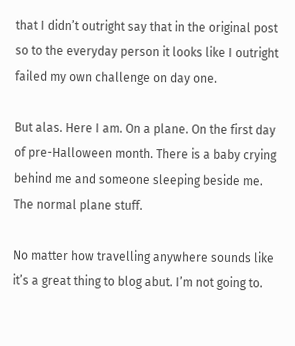that I didn’t outright say that in the original post so to the everyday person it looks like I outright failed my own challenge on day one.

But alas. Here I am. On a plane. On the first day of pre-Halloween month. There is a baby crying behind me and someone sleeping beside me. The normal plane stuff.

No matter how travelling anywhere sounds like it’s a great thing to blog abut. I’m not going to.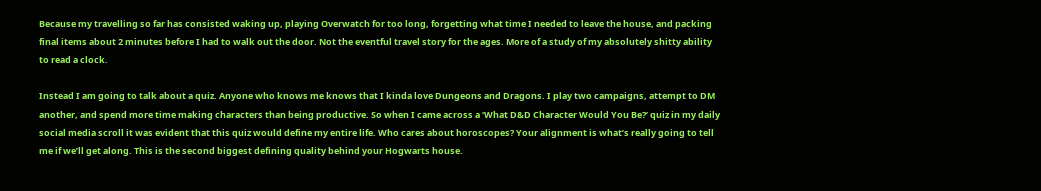Because my travelling so far has consisted waking up, playing Overwatch for too long, forgetting what time I needed to leave the house, and packing final items about 2 minutes before I had to walk out the door. Not the eventful travel story for the ages. More of a study of my absolutely shitty ability to read a clock.

Instead I am going to talk about a quiz. Anyone who knows me knows that I kinda love Dungeons and Dragons. I play two campaigns, attempt to DM another, and spend more time making characters than being productive. So when I came across a ‘What D&D Character Would You Be?’ quiz in my daily social media scroll it was evident that this quiz would define my entire life. Who cares about horoscopes? Your alignment is what’s really going to tell me if we’ll get along. This is the second biggest defining quality behind your Hogwarts house.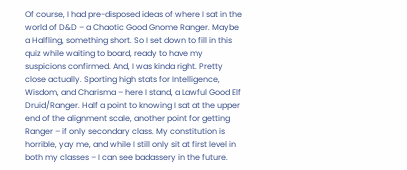Of course, I had pre-disposed ideas of where I sat in the world of D&D – a Chaotic Good Gnome Ranger. Maybe a Halfling, something short. So I set down to fill in this quiz while waiting to board, ready to have my suspicions confirmed. And, I was kinda right. Pretty close actually. Sporting high stats for Intelligence, Wisdom, and Charisma – here I stand, a Lawful Good Elf Druid/Ranger. Half a point to knowing I sat at the upper end of the alignment scale, another point for getting Ranger – if only secondary class. My constitution is horrible, yay me, and while I still only sit at first level in both my classes – I can see badassery in the future.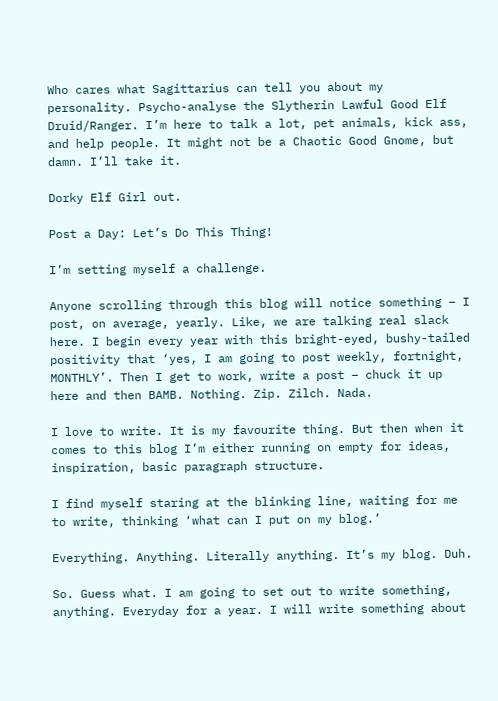Who cares what Sagittarius can tell you about my personality. Psycho-analyse the Slytherin Lawful Good Elf Druid/Ranger. I’m here to talk a lot, pet animals, kick ass, and help people. It might not be a Chaotic Good Gnome, but damn. I’ll take it.

Dorky Elf Girl out.

Post a Day: Let’s Do This Thing!

I’m setting myself a challenge.

Anyone scrolling through this blog will notice something – I post, on average, yearly. Like, we are talking real slack here. I begin every year with this bright-eyed, bushy-tailed positivity that ‘yes, I am going to post weekly, fortnight, MONTHLY’. Then I get to work, write a post – chuck it up here and then BAMB. Nothing. Zip. Zilch. Nada.

I love to write. It is my favourite thing. But then when it comes to this blog I’m either running on empty for ideas, inspiration, basic paragraph structure.

I find myself staring at the blinking line, waiting for me to write, thinking ‘what can I put on my blog.’

Everything. Anything. Literally anything. It’s my blog. Duh.

So. Guess what. I am going to set out to write something, anything. Everyday for a year. I will write something about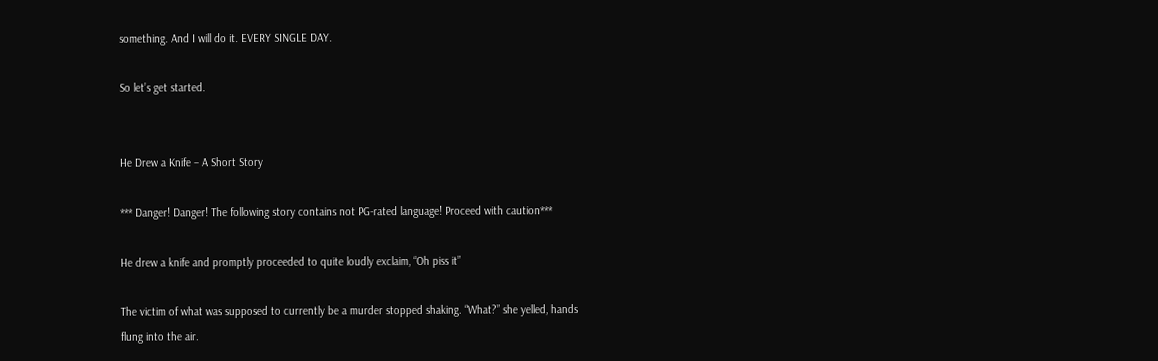something. And I will do it. EVERY SINGLE DAY.

So let’s get started.


He Drew a Knife – A Short Story

*** Danger! Danger! The following story contains not PG-rated language! Proceed with caution***

He drew a knife and promptly proceeded to quite loudly exclaim, “Oh piss it”

The victim of what was supposed to currently be a murder stopped shaking. “What?” she yelled, hands flung into the air.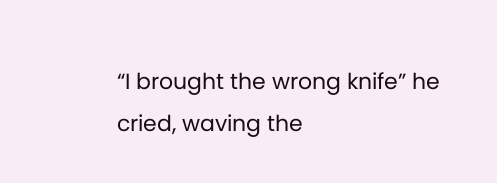“I brought the wrong knife” he cried, waving the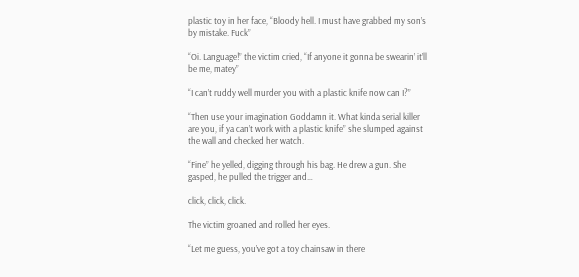plastic toy in her face, “Bloody hell. I must have grabbed my son’s by mistake. Fuck”

“Oi. Language!” the victim cried, “If anyone it gonna be swearin’ it’ll be me, matey”

“I can’t ruddy well murder you with a plastic knife now can I?”

“Then use your imagination Goddamn it. What kinda serial killer are you, if ya can’t work with a plastic knife” she slumped against the wall and checked her watch.

“Fine” he yelled, digging through his bag. He drew a gun. She gasped, he pulled the trigger and…

click, click, click.

The victim groaned and rolled her eyes.

“Let me guess, you’ve got a toy chainsaw in there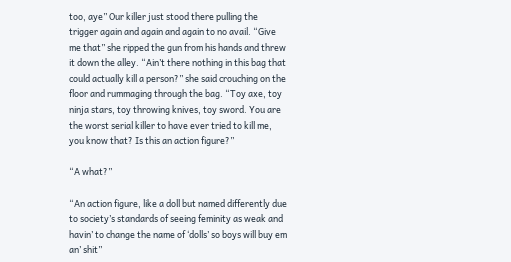too, aye” Our killer just stood there pulling the trigger again and again and again to no avail. “Give me that” she ripped the gun from his hands and threw it down the alley. “Ain’t there nothing in this bag that could actually kill a person?” she said crouching on the floor and rummaging through the bag. “Toy axe, toy ninja stars, toy throwing knives, toy sword. You are the worst serial killer to have ever tried to kill me, you know that? Is this an action figure?”

“A what?”

“An action figure, like a doll but named differently due to society’s standards of seeing feminity as weak and havin’ to change the name of ‘dolls’ so boys will buy em an’ shit”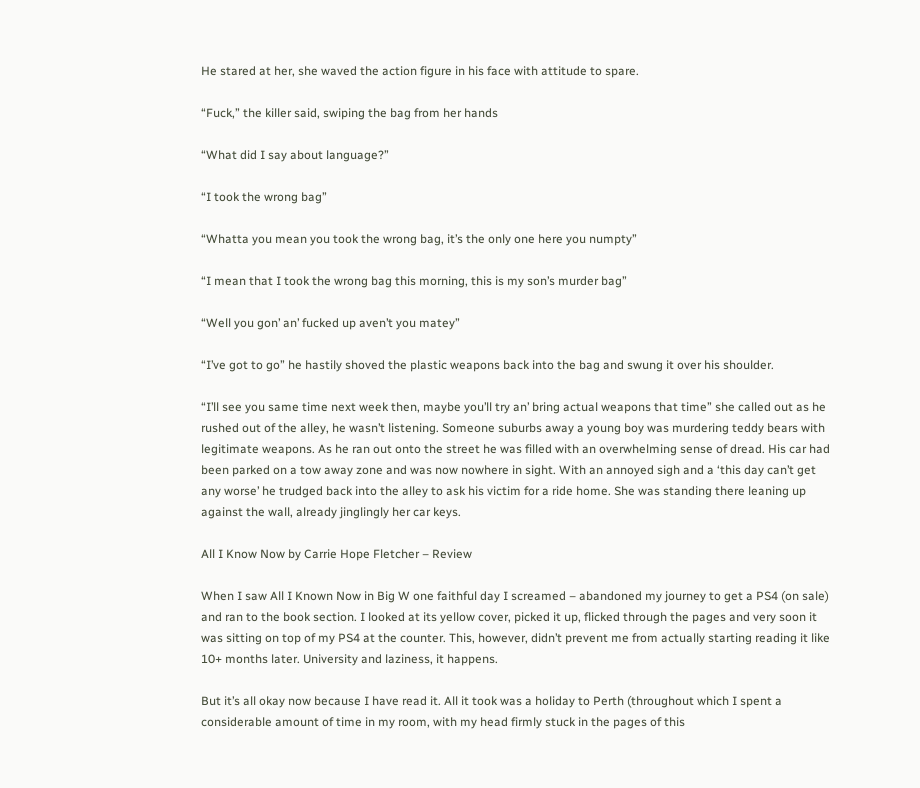He stared at her, she waved the action figure in his face with attitude to spare.

“Fuck,” the killer said, swiping the bag from her hands

“What did I say about language?”

“I took the wrong bag”

“Whatta you mean you took the wrong bag, it’s the only one here you numpty”

“I mean that I took the wrong bag this morning, this is my son’s murder bag”

“Well you gon’ an’ fucked up aven’t you matey”

“I’ve got to go” he hastily shoved the plastic weapons back into the bag and swung it over his shoulder.

“I’ll see you same time next week then, maybe you’ll try an’ bring actual weapons that time” she called out as he rushed out of the alley, he wasn’t listening. Someone suburbs away a young boy was murdering teddy bears with legitimate weapons. As he ran out onto the street he was filled with an overwhelming sense of dread. His car had been parked on a tow away zone and was now nowhere in sight. With an annoyed sigh and a ‘this day can’t get any worse’ he trudged back into the alley to ask his victim for a ride home. She was standing there leaning up against the wall, already jinglingly her car keys.

All I Know Now by Carrie Hope Fletcher – Review

When I saw All I Known Now in Big W one faithful day I screamed – abandoned my journey to get a PS4 (on sale) and ran to the book section. I looked at its yellow cover, picked it up, flicked through the pages and very soon it was sitting on top of my PS4 at the counter. This, however, didn’t prevent me from actually starting reading it like 10+ months later. University and laziness, it happens.

But it’s all okay now because I have read it. All it took was a holiday to Perth (throughout which I spent a considerable amount of time in my room, with my head firmly stuck in the pages of this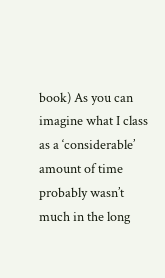book) As you can imagine what I class as a ‘considerable’ amount of time probably wasn’t much in the long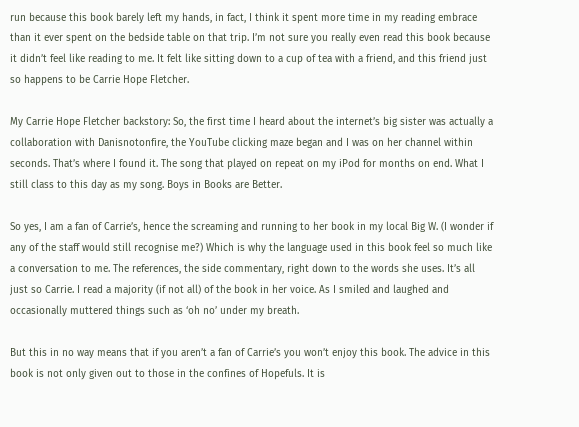run because this book barely left my hands, in fact, I think it spent more time in my reading embrace than it ever spent on the bedside table on that trip. I’m not sure you really even read this book because it didn’t feel like reading to me. It felt like sitting down to a cup of tea with a friend, and this friend just so happens to be Carrie Hope Fletcher.

My Carrie Hope Fletcher backstory: So, the first time I heard about the internet’s big sister was actually a collaboration with Danisnotonfire, the YouTube clicking maze began and I was on her channel within seconds. That’s where I found it. The song that played on repeat on my iPod for months on end. What I still class to this day as my song. Boys in Books are Better.

So yes, I am a fan of Carrie’s, hence the screaming and running to her book in my local Big W. (I wonder if any of the staff would still recognise me?) Which is why the language used in this book feel so much like a conversation to me. The references, the side commentary, right down to the words she uses. It’s all just so Carrie. I read a majority (if not all) of the book in her voice. As I smiled and laughed and occasionally muttered things such as ‘oh no’ under my breath.

But this in no way means that if you aren’t a fan of Carrie’s you won’t enjoy this book. The advice in this book is not only given out to those in the confines of Hopefuls. It is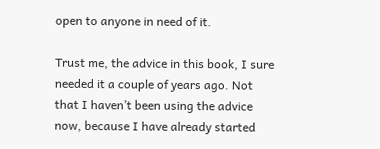open to anyone in need of it.

Trust me, the advice in this book, I sure needed it a couple of years ago. Not that I haven’t been using the advice now, because I have already started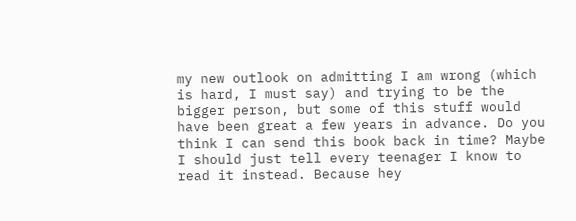my new outlook on admitting I am wrong (which is hard, I must say) and trying to be the bigger person, but some of this stuff would have been great a few years in advance. Do you think I can send this book back in time? Maybe I should just tell every teenager I know to read it instead. Because hey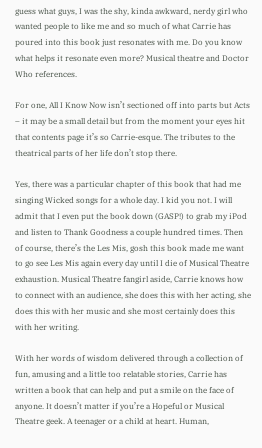guess what guys, I was the shy, kinda awkward, nerdy girl who wanted people to like me and so much of what Carrie has poured into this book just resonates with me. Do you know what helps it resonate even more? Musical theatre and Doctor Who references.

For one, All I Know Now isn’t sectioned off into parts but Acts – it may be a small detail but from the moment your eyes hit that contents page it’s so Carrie-esque. The tributes to the theatrical parts of her life don’t stop there.

Yes, there was a particular chapter of this book that had me singing Wicked songs for a whole day. I kid you not. I will admit that I even put the book down (GASP!) to grab my iPod and listen to Thank Goodness a couple hundred times. Then of course, there’s the Les Mis, gosh this book made me want to go see Les Mis again every day until I die of Musical Theatre exhaustion. Musical Theatre fangirl aside, Carrie knows how to connect with an audience, she does this with her acting, she does this with her music and she most certainly does this with her writing.

With her words of wisdom delivered through a collection of fun, amusing and a little too relatable stories, Carrie has written a book that can help and put a smile on the face of anyone. It doesn’t matter if you’re a Hopeful or Musical Theatre geek. A teenager or a child at heart. Human,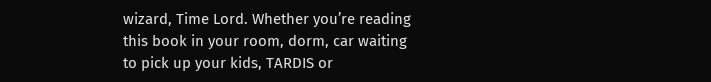wizard, Time Lord. Whether you’re reading this book in your room, dorm, car waiting to pick up your kids, TARDIS or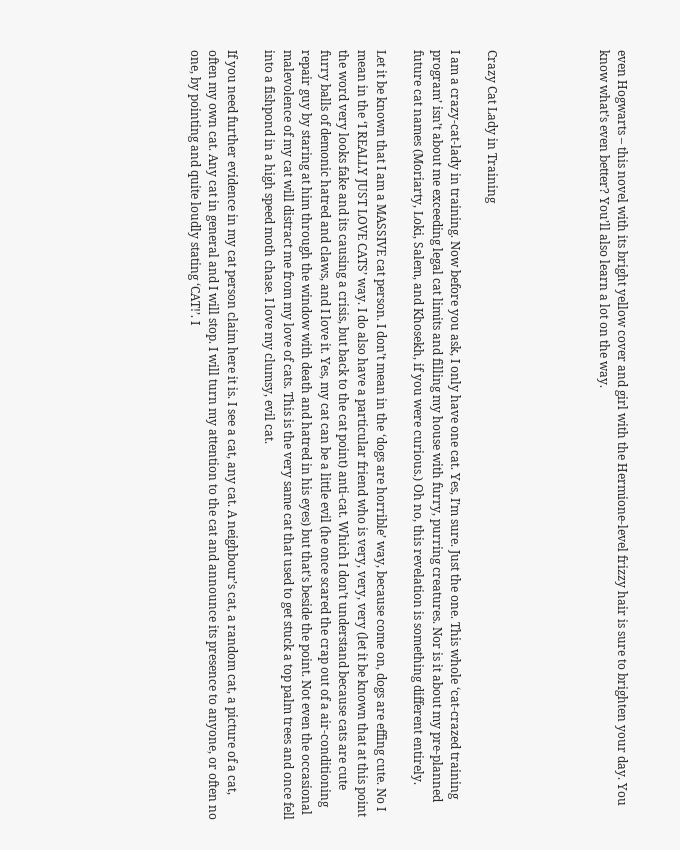even Hogwarts – this novel with its bright yellow cover and girl with the Hermione-level frizzy hair is sure to brighten your day. You know what’s even better? You’ll also learn a lot on the way.





Crazy Cat Lady in Training

I am a crazy-cat-lady in training. Now before you ask, I only have one cat. Yes, I’m sure. Just the one. This whole ‘cat-crazed training program’ isn’t about me exceeding legal cat limits and filling my house with furry, purring creatures. Nor is it about my pre-planned future cat names (Moriarty, Loki, Salem, and Khosekh, if you were curious.) Oh no, this revelation is something different entirely.

Let it be known that I am a MASSIVE cat person. I don’t mean in the ‘dogs are horrible’ way, because come on, dogs are effing cute. No I mean in the ‘I REALLY JUST LOVE CATS’ way. I do also have a particular friend who is very, very, very (let it be known that at this point the word very looks fake and its causing a crisis, but back to the cat point) anti-cat. Which I don’t understand because cats are cute furry balls of demonic hatred and claws, and I love it. Yes, my cat can be a little evil (he once scared the crap out of a air-conditioning repair guy by staring at him through the window with death and hatred in his eyes) but that’s beside the point. Not even the occasional malevolence of my cat will distract me from my love of cats. This is the very same cat that used to get stuck a top palm trees and once fell into a fishpond in a high speed moth chase. I love my clumsy, evil cat.

If you need further evidence in my cat person claim here it is. I see a cat, any cat. A neighbour’s cat, a random cat, a picture of a cat, often my own cat. Any cat in general and I will stop. I will turn my attention to the cat and announce its presence to anyone, or often no one, by pointing and quite loudly stating ‘CAT!’. I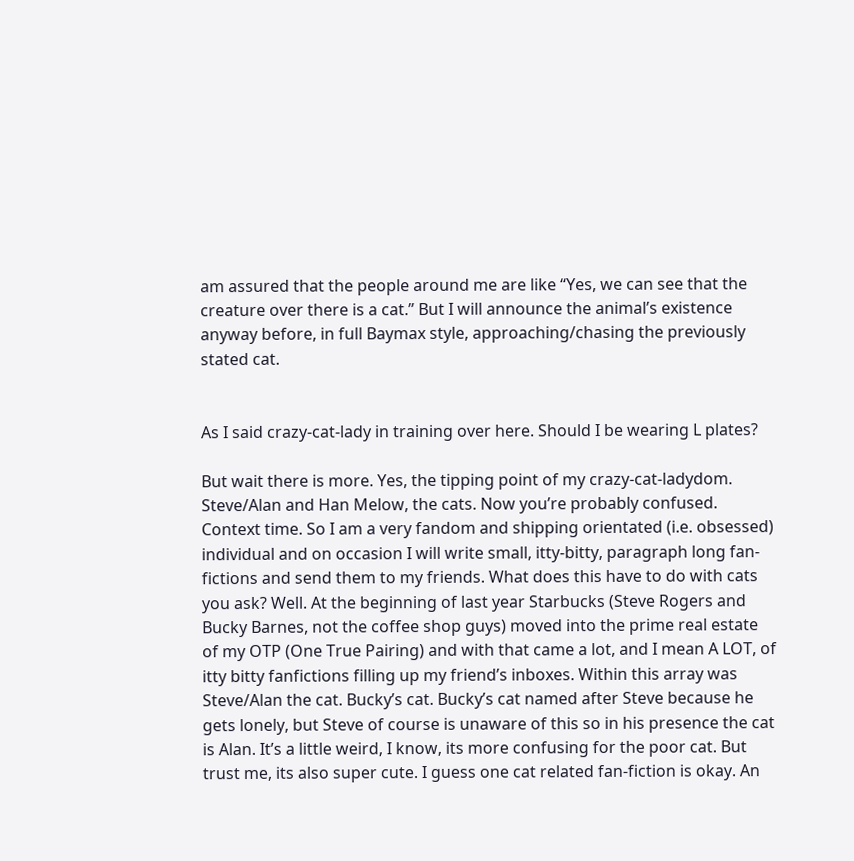am assured that the people around me are like “Yes, we can see that the creature over there is a cat.” But I will announce the animal’s existence anyway before, in full Baymax style, approaching/chasing the previously stated cat.


As I said crazy-cat-lady in training over here. Should I be wearing L plates?

But wait there is more. Yes, the tipping point of my crazy-cat-ladydom. Steve/Alan and Han Melow, the cats. Now you’re probably confused. Context time. So I am a very fandom and shipping orientated (i.e. obsessed) individual and on occasion I will write small, itty-bitty, paragraph long fan-fictions and send them to my friends. What does this have to do with cats you ask? Well. At the beginning of last year Starbucks (Steve Rogers and Bucky Barnes, not the coffee shop guys) moved into the prime real estate of my OTP (One True Pairing) and with that came a lot, and I mean A LOT, of itty bitty fanfictions filling up my friend’s inboxes. Within this array was Steve/Alan the cat. Bucky’s cat. Bucky’s cat named after Steve because he gets lonely, but Steve of course is unaware of this so in his presence the cat is Alan. It’s a little weird, I know, its more confusing for the poor cat. But trust me, its also super cute. I guess one cat related fan-fiction is okay. An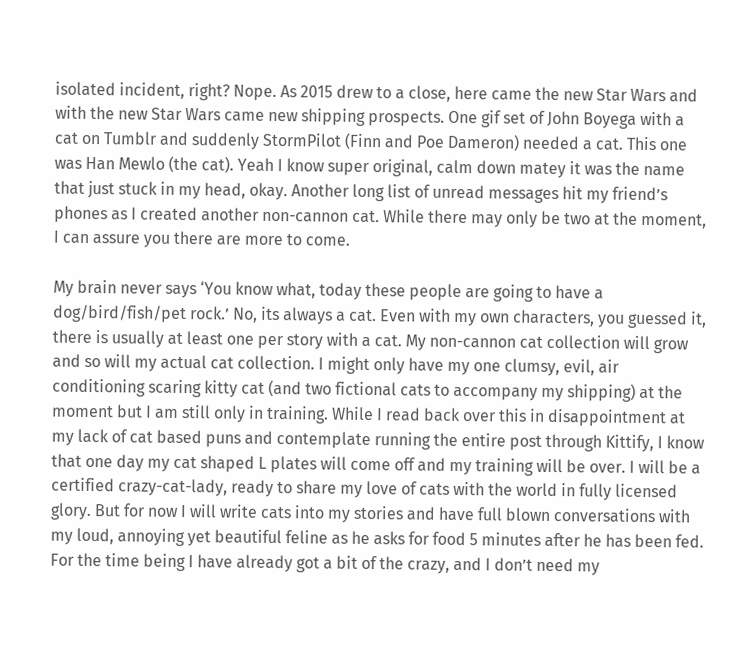isolated incident, right? Nope. As 2015 drew to a close, here came the new Star Wars and with the new Star Wars came new shipping prospects. One gif set of John Boyega with a cat on Tumblr and suddenly StormPilot (Finn and Poe Dameron) needed a cat. This one was Han Mewlo (the cat). Yeah I know super original, calm down matey it was the name that just stuck in my head, okay. Another long list of unread messages hit my friend’s phones as I created another non-cannon cat. While there may only be two at the moment, I can assure you there are more to come.

My brain never says ‘You know what, today these people are going to have a dog/bird/fish/pet rock.’ No, its always a cat. Even with my own characters, you guessed it, there is usually at least one per story with a cat. My non-cannon cat collection will grow and so will my actual cat collection. I might only have my one clumsy, evil, air conditioning scaring kitty cat (and two fictional cats to accompany my shipping) at the moment but I am still only in training. While I read back over this in disappointment at my lack of cat based puns and contemplate running the entire post through Kittify, I know that one day my cat shaped L plates will come off and my training will be over. I will be a certified crazy-cat-lady, ready to share my love of cats with the world in fully licensed glory. But for now I will write cats into my stories and have full blown conversations with my loud, annoying yet beautiful feline as he asks for food 5 minutes after he has been fed. For the time being I have already got a bit of the crazy, and I don’t need my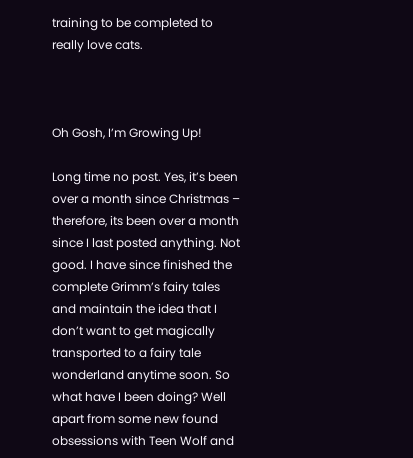training to be completed to really love cats.



Oh Gosh, I’m Growing Up!

Long time no post. Yes, it’s been over a month since Christmas – therefore, its been over a month since I last posted anything. Not good. I have since finished the complete Grimm’s fairy tales and maintain the idea that I don’t want to get magically transported to a fairy tale wonderland anytime soon. So what have I been doing? Well apart from some new found obsessions with Teen Wolf and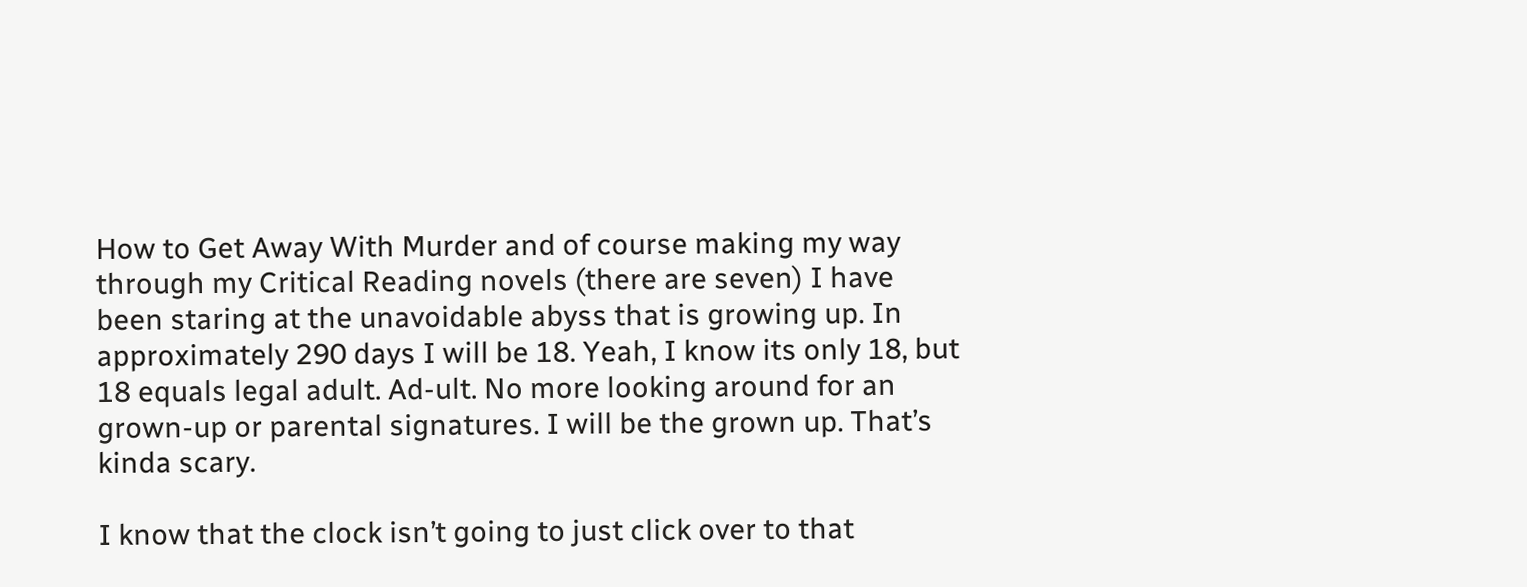How to Get Away With Murder and of course making my way through my Critical Reading novels (there are seven) I have been staring at the unavoidable abyss that is growing up. In approximately 290 days I will be 18. Yeah, I know its only 18, but 18 equals legal adult. Ad-ult. No more looking around for an grown-up or parental signatures. I will be the grown up. That’s kinda scary.

I know that the clock isn’t going to just click over to that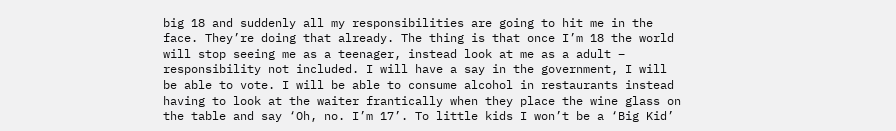big 18 and suddenly all my responsibilities are going to hit me in the face. They’re doing that already. The thing is that once I’m 18 the world will stop seeing me as a teenager, instead look at me as a adult – responsibility not included. I will have a say in the government, I will be able to vote. I will be able to consume alcohol in restaurants instead having to look at the waiter frantically when they place the wine glass on the table and say ‘Oh, no. I’m 17’. To little kids I won’t be a ‘Big Kid’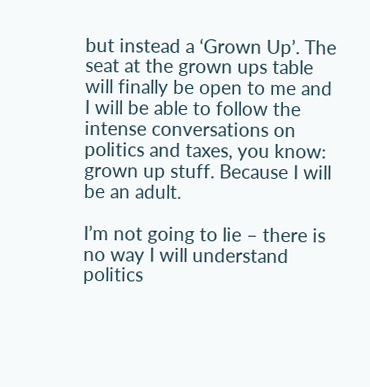but instead a ‘Grown Up’. The seat at the grown ups table will finally be open to me and I will be able to follow the intense conversations on politics and taxes, you know: grown up stuff. Because I will be an adult.

I’m not going to lie – there is no way I will understand politics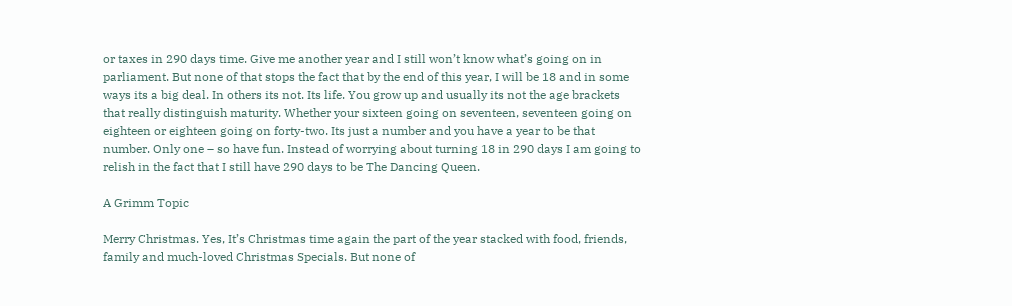or taxes in 290 days time. Give me another year and I still won’t know what’s going on in parliament. But none of that stops the fact that by the end of this year, I will be 18 and in some ways its a big deal. In others its not. Its life. You grow up and usually its not the age brackets that really distinguish maturity. Whether your sixteen going on seventeen, seventeen going on eighteen or eighteen going on forty-two. Its just a number and you have a year to be that number. Only one – so have fun. Instead of worrying about turning 18 in 290 days I am going to relish in the fact that I still have 290 days to be The Dancing Queen.

A Grimm Topic

Merry Christmas. Yes, It’s Christmas time again the part of the year stacked with food, friends, family and much-loved Christmas Specials. But none of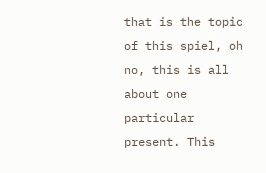that is the topic of this spiel, oh no, this is all about one particular present. This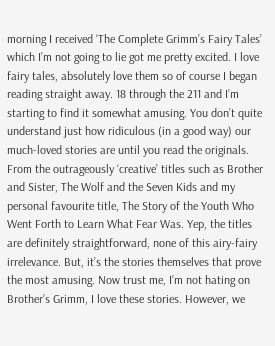morning I received ‘The Complete Grimm’s Fairy Tales’ which I’m not going to lie got me pretty excited. I love fairy tales, absolutely love them so of course I began reading straight away. 18 through the 211 and I’m starting to find it somewhat amusing. You don’t quite understand just how ridiculous (in a good way) our much-loved stories are until you read the originals. From the outrageously ‘creative’ titles such as Brother and Sister, The Wolf and the Seven Kids and my personal favourite title, The Story of the Youth Who Went Forth to Learn What Fear Was. Yep, the titles are definitely straightforward, none of this airy-fairy irrelevance. But, it’s the stories themselves that prove the most amusing. Now trust me, I’m not hating on Brother’s Grimm, I love these stories. However, we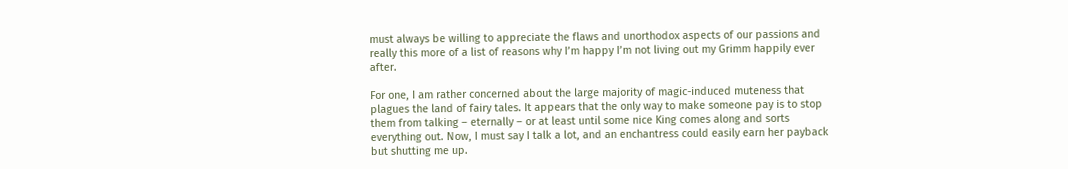must always be willing to appreciate the flaws and unorthodox aspects of our passions and really this more of a list of reasons why I’m happy I’m not living out my Grimm happily ever after.

For one, I am rather concerned about the large majority of magic-induced muteness that plagues the land of fairy tales. It appears that the only way to make someone pay is to stop them from talking – eternally – or at least until some nice King comes along and sorts everything out. Now, I must say I talk a lot, and an enchantress could easily earn her payback but shutting me up.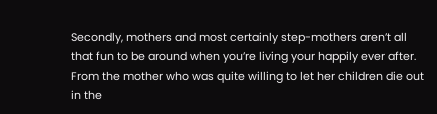Secondly, mothers and most certainly step-mothers aren’t all that fun to be around when you’re living your happily ever after. From the mother who was quite willing to let her children die out in the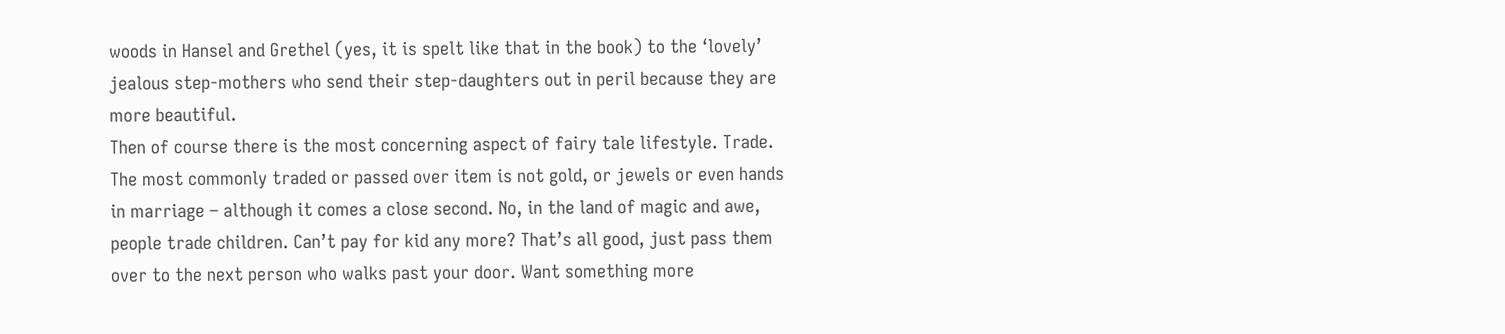woods in Hansel and Grethel (yes, it is spelt like that in the book) to the ‘lovely’ jealous step-mothers who send their step-daughters out in peril because they are more beautiful.
Then of course there is the most concerning aspect of fairy tale lifestyle. Trade. The most commonly traded or passed over item is not gold, or jewels or even hands in marriage – although it comes a close second. No, in the land of magic and awe, people trade children. Can’t pay for kid any more? That’s all good, just pass them over to the next person who walks past your door. Want something more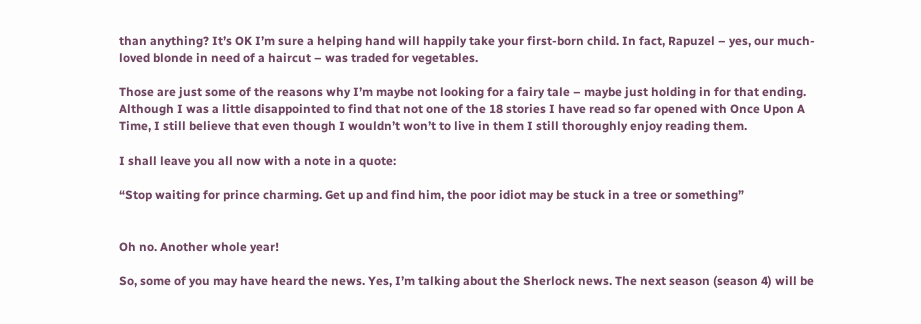than anything? It’s OK I’m sure a helping hand will happily take your first-born child. In fact, Rapuzel – yes, our much-loved blonde in need of a haircut – was traded for vegetables.

Those are just some of the reasons why I’m maybe not looking for a fairy tale – maybe just holding in for that ending. Although I was a little disappointed to find that not one of the 18 stories I have read so far opened with Once Upon A Time, I still believe that even though I wouldn’t won’t to live in them I still thoroughly enjoy reading them.

I shall leave you all now with a note in a quote:

“Stop waiting for prince charming. Get up and find him, the poor idiot may be stuck in a tree or something”


Oh no. Another whole year!

So, some of you may have heard the news. Yes, I’m talking about the Sherlock news. The next season (season 4) will be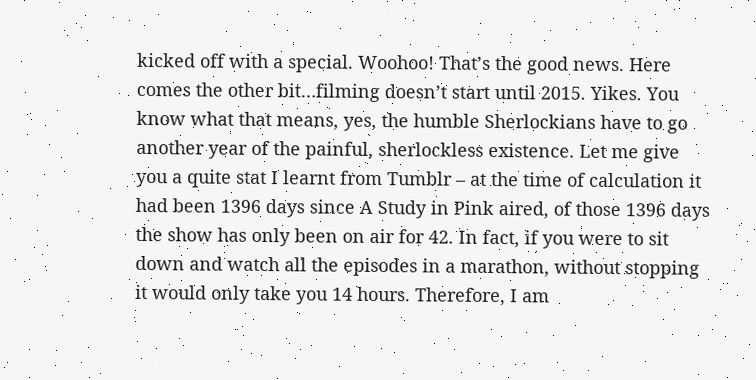kicked off with a special. Woohoo! That’s the good news. Here comes the other bit…filming doesn’t start until 2015. Yikes. You know what that means, yes, the humble Sherlockians have to go another year of the painful, sherlockless existence. Let me give you a quite stat I learnt from Tumblr – at the time of calculation it had been 1396 days since A Study in Pink aired, of those 1396 days the show has only been on air for 42. In fact, if you were to sit down and watch all the episodes in a marathon, without stopping it would only take you 14 hours. Therefore, I am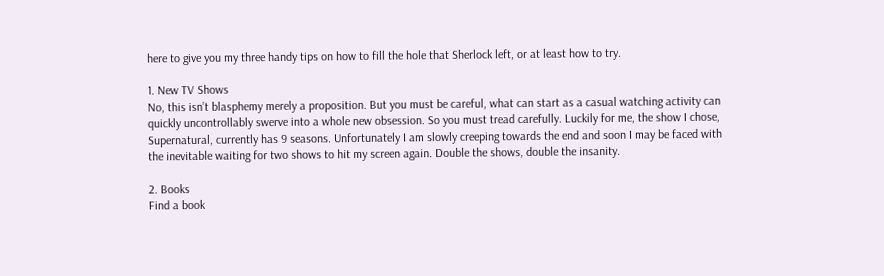here to give you my three handy tips on how to fill the hole that Sherlock left, or at least how to try.

1. New TV Shows
No, this isn’t blasphemy merely a proposition. But you must be careful, what can start as a casual watching activity can quickly uncontrollably swerve into a whole new obsession. So you must tread carefully. Luckily for me, the show I chose, Supernatural, currently has 9 seasons. Unfortunately I am slowly creeping towards the end and soon I may be faced with the inevitable waiting for two shows to hit my screen again. Double the shows, double the insanity.

2. Books
Find a book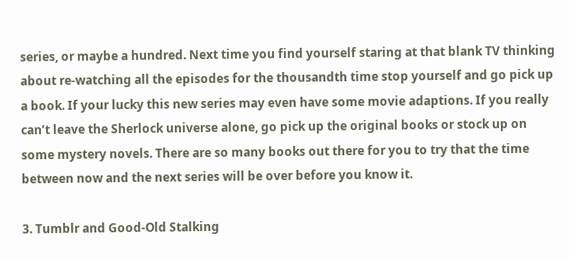series, or maybe a hundred. Next time you find yourself staring at that blank TV thinking about re-watching all the episodes for the thousandth time stop yourself and go pick up a book. If your lucky this new series may even have some movie adaptions. If you really can’t leave the Sherlock universe alone, go pick up the original books or stock up on some mystery novels. There are so many books out there for you to try that the time between now and the next series will be over before you know it.

3. Tumblr and Good-Old Stalking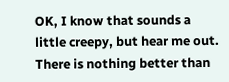OK, I know that sounds a little creepy, but hear me out. There is nothing better than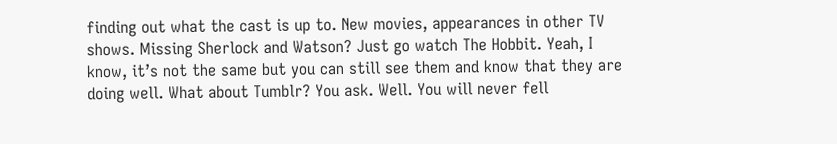finding out what the cast is up to. New movies, appearances in other TV shows. Missing Sherlock and Watson? Just go watch The Hobbit. Yeah, I know, it’s not the same but you can still see them and know that they are doing well. What about Tumblr? You ask. Well. You will never fell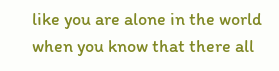like you are alone in the world when you know that there all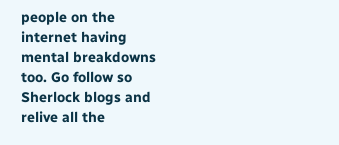people on the internet having mental breakdowns too. Go follow so Sherlock blogs and relive all the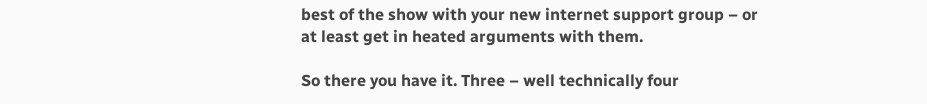best of the show with your new internet support group – or at least get in heated arguments with them.

So there you have it. Three – well technically four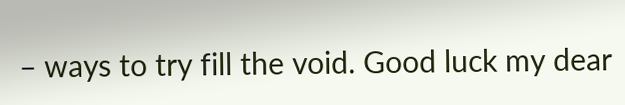– ways to try fill the void. Good luck my dear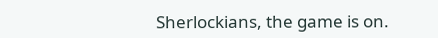Sherlockians, the game is on.